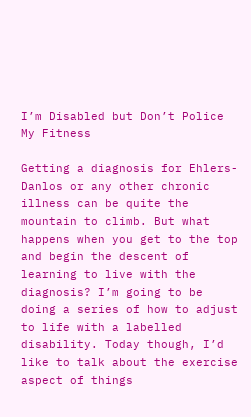I’m Disabled but Don’t Police My Fitness

Getting a diagnosis for Ehlers-Danlos or any other chronic illness can be quite the mountain to climb. But what happens when you get to the top and begin the descent of learning to live with the diagnosis? I’m going to be doing a series of how to adjust to life with a labelled disability. Today though, I’d like to talk about the exercise aspect of things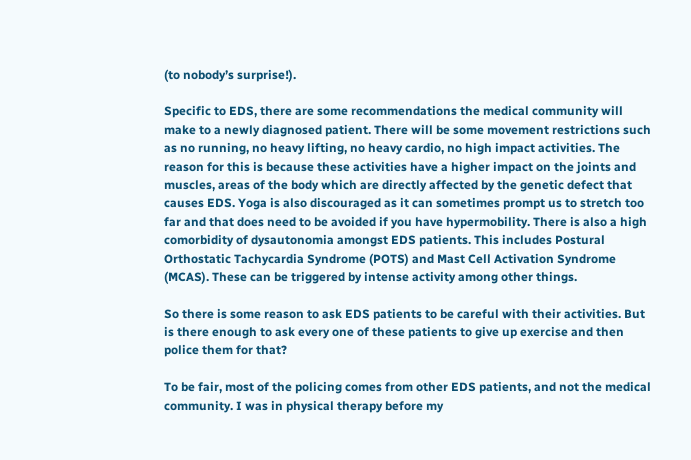(to nobody’s surprise!).

Specific to EDS, there are some recommendations the medical community will make to a newly diagnosed patient. There will be some movement restrictions such as no running, no heavy lifting, no heavy cardio, no high impact activities. The reason for this is because these activities have a higher impact on the joints and muscles, areas of the body which are directly affected by the genetic defect that causes EDS. Yoga is also discouraged as it can sometimes prompt us to stretch too far and that does need to be avoided if you have hypermobility. There is also a high comorbidity of dysautonomia amongst EDS patients. This includes Postural Orthostatic Tachycardia Syndrome (POTS) and Mast Cell Activation Syndrome (MCAS). These can be triggered by intense activity among other things.

So there is some reason to ask EDS patients to be careful with their activities. But is there enough to ask every one of these patients to give up exercise and then police them for that?

To be fair, most of the policing comes from other EDS patients, and not the medical community. I was in physical therapy before my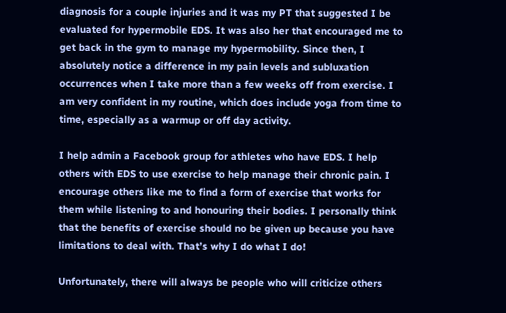diagnosis for a couple injuries and it was my PT that suggested I be evaluated for hypermobile EDS. It was also her that encouraged me to get back in the gym to manage my hypermobility. Since then, I absolutely notice a difference in my pain levels and subluxation occurrences when I take more than a few weeks off from exercise. I am very confident in my routine, which does include yoga from time to time, especially as a warmup or off day activity.

I help admin a Facebook group for athletes who have EDS. I help others with EDS to use exercise to help manage their chronic pain. I encourage others like me to find a form of exercise that works for them while listening to and honouring their bodies. I personally think that the benefits of exercise should no be given up because you have limitations to deal with. That’s why I do what I do!

Unfortunately, there will always be people who will criticize others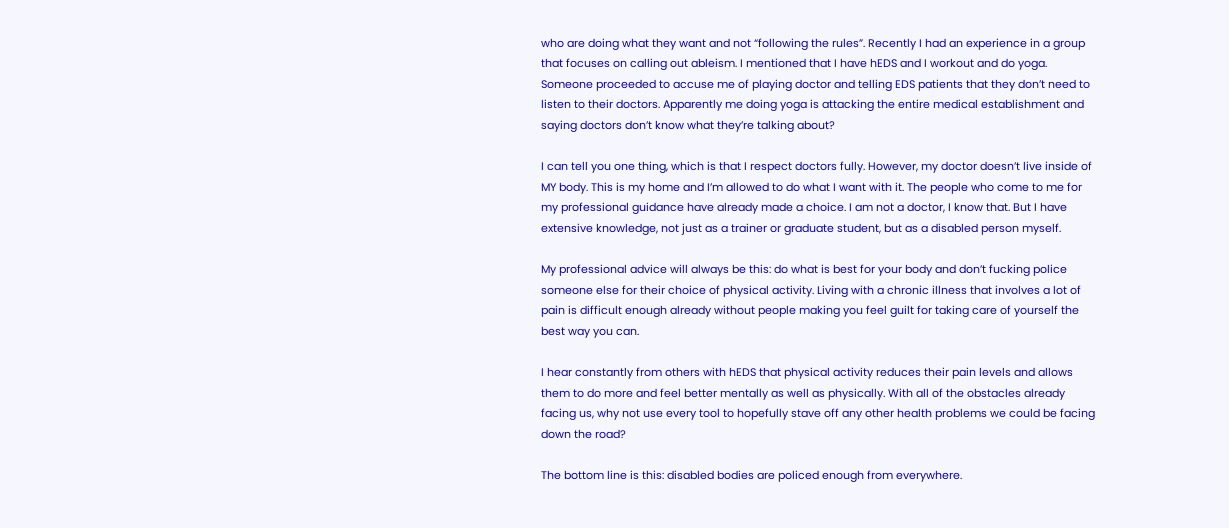who are doing what they want and not “following the rules”. Recently I had an experience in a group that focuses on calling out ableism. I mentioned that I have hEDS and I workout and do yoga. Someone proceeded to accuse me of playing doctor and telling EDS patients that they don’t need to listen to their doctors. Apparently me doing yoga is attacking the entire medical establishment and saying doctors don’t know what they’re talking about?

I can tell you one thing, which is that I respect doctors fully. However, my doctor doesn’t live inside of MY body. This is my home and I’m allowed to do what I want with it. The people who come to me for my professional guidance have already made a choice. I am not a doctor, I know that. But I have extensive knowledge, not just as a trainer or graduate student, but as a disabled person myself.

My professional advice will always be this: do what is best for your body and don’t fucking police someone else for their choice of physical activity. Living with a chronic illness that involves a lot of pain is difficult enough already without people making you feel guilt for taking care of yourself the best way you can.

I hear constantly from others with hEDS that physical activity reduces their pain levels and allows them to do more and feel better mentally as well as physically. With all of the obstacles already facing us, why not use every tool to hopefully stave off any other health problems we could be facing down the road?

The bottom line is this: disabled bodies are policed enough from everywhere.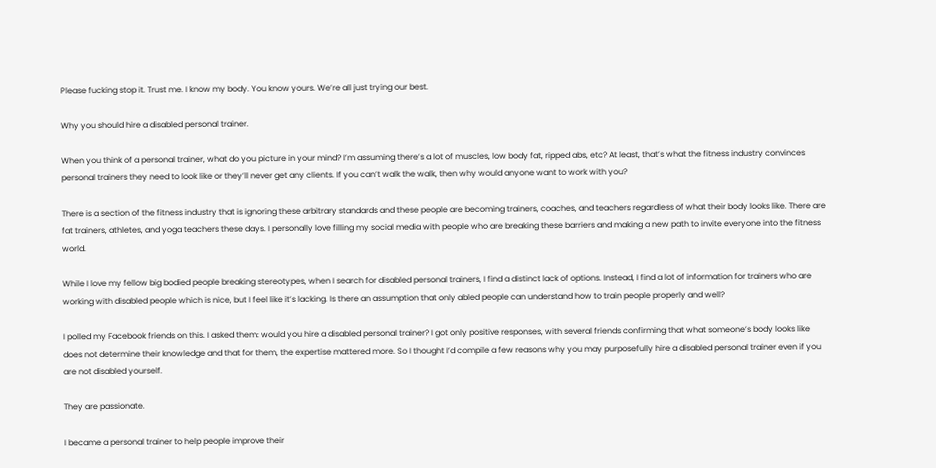Please fucking stop it. Trust me. I know my body. You know yours. We’re all just trying our best.

Why you should hire a disabled personal trainer.

When you think of a personal trainer, what do you picture in your mind? I’m assuming there’s a lot of muscles, low body fat, ripped abs, etc? At least, that’s what the fitness industry convinces personal trainers they need to look like or they’ll never get any clients. If you can’t walk the walk, then why would anyone want to work with you?

There is a section of the fitness industry that is ignoring these arbitrary standards and these people are becoming trainers, coaches, and teachers regardless of what their body looks like. There are fat trainers, athletes, and yoga teachers these days. I personally love filling my social media with people who are breaking these barriers and making a new path to invite everyone into the fitness world.

While I love my fellow big bodied people breaking stereotypes, when I search for disabled personal trainers, I find a distinct lack of options. Instead, I find a lot of information for trainers who are working with disabled people which is nice, but I feel like it’s lacking. Is there an assumption that only abled people can understand how to train people properly and well?

I polled my Facebook friends on this. I asked them: would you hire a disabled personal trainer? I got only positive responses, with several friends confirming that what someone’s body looks like does not determine their knowledge and that for them, the expertise mattered more. So I thought I’d compile a few reasons why you may purposefully hire a disabled personal trainer even if you are not disabled yourself.

They are passionate.

I became a personal trainer to help people improve their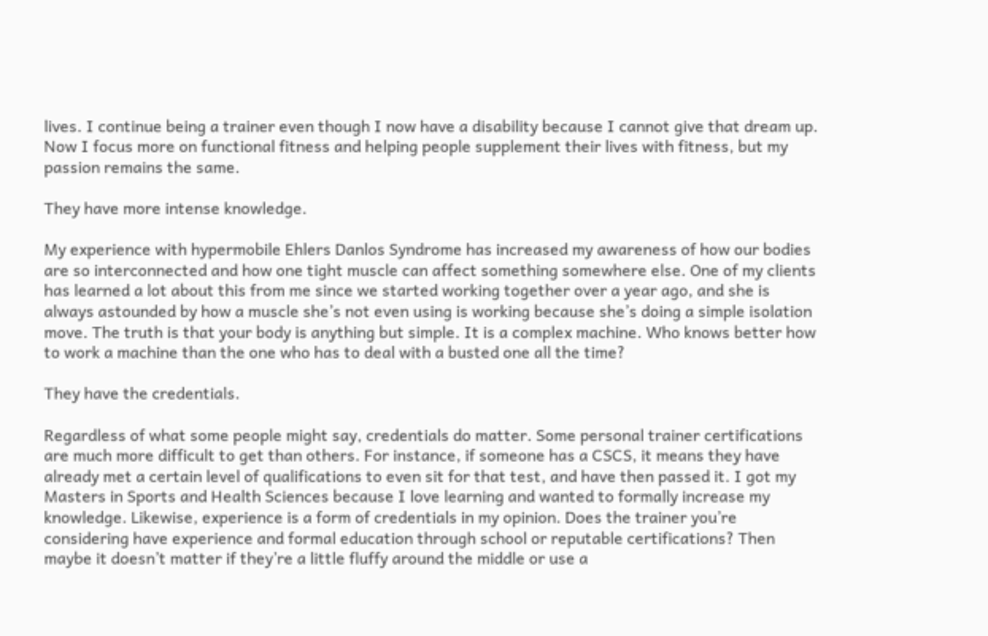lives. I continue being a trainer even though I now have a disability because I cannot give that dream up. Now I focus more on functional fitness and helping people supplement their lives with fitness, but my passion remains the same.

They have more intense knowledge.

My experience with hypermobile Ehlers Danlos Syndrome has increased my awareness of how our bodies are so interconnected and how one tight muscle can affect something somewhere else. One of my clients has learned a lot about this from me since we started working together over a year ago, and she is always astounded by how a muscle she’s not even using is working because she’s doing a simple isolation move. The truth is that your body is anything but simple. It is a complex machine. Who knows better how to work a machine than the one who has to deal with a busted one all the time?

They have the credentials.

Regardless of what some people might say, credentials do matter. Some personal trainer certifications are much more difficult to get than others. For instance, if someone has a CSCS, it means they have already met a certain level of qualifications to even sit for that test, and have then passed it. I got my Masters in Sports and Health Sciences because I love learning and wanted to formally increase my knowledge. Likewise, experience is a form of credentials in my opinion. Does the trainer you’re considering have experience and formal education through school or reputable certifications? Then maybe it doesn’t matter if they’re a little fluffy around the middle or use a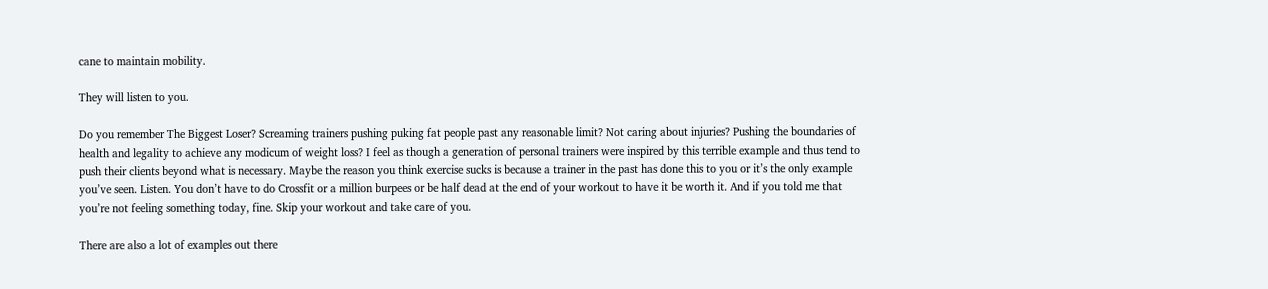cane to maintain mobility.

They will listen to you.

Do you remember The Biggest Loser? Screaming trainers pushing puking fat people past any reasonable limit? Not caring about injuries? Pushing the boundaries of health and legality to achieve any modicum of weight loss? I feel as though a generation of personal trainers were inspired by this terrible example and thus tend to push their clients beyond what is necessary. Maybe the reason you think exercise sucks is because a trainer in the past has done this to you or it’s the only example you’ve seen. Listen. You don’t have to do Crossfit or a million burpees or be half dead at the end of your workout to have it be worth it. And if you told me that you’re not feeling something today, fine. Skip your workout and take care of you.

There are also a lot of examples out there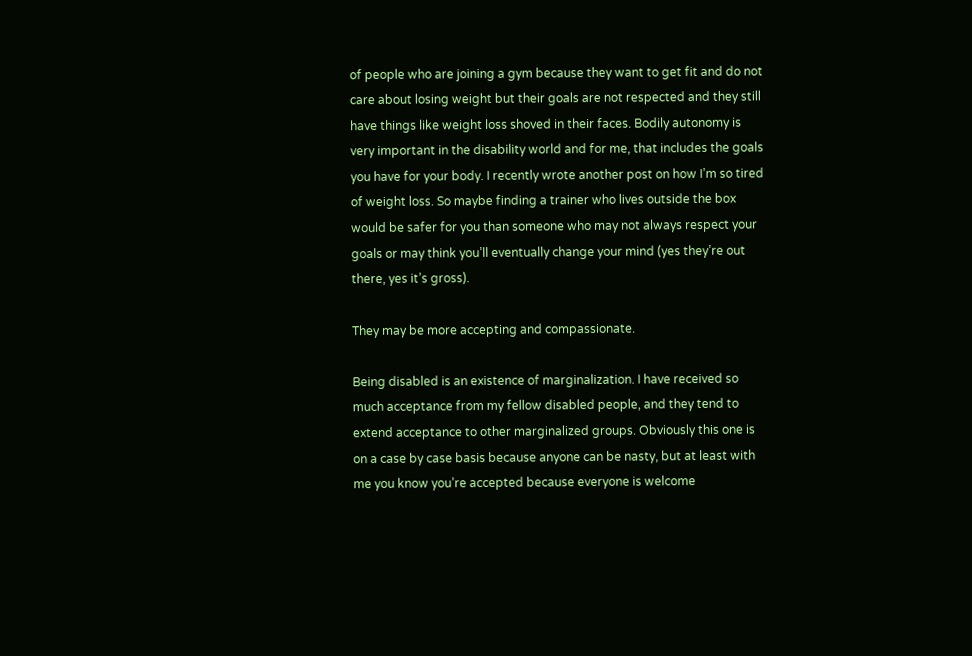of people who are joining a gym because they want to get fit and do not care about losing weight but their goals are not respected and they still have things like weight loss shoved in their faces. Bodily autonomy is very important in the disability world and for me, that includes the goals you have for your body. I recently wrote another post on how I’m so tired of weight loss. So maybe finding a trainer who lives outside the box would be safer for you than someone who may not always respect your goals or may think you’ll eventually change your mind (yes they’re out there, yes it’s gross).

They may be more accepting and compassionate.

Being disabled is an existence of marginalization. I have received so much acceptance from my fellow disabled people, and they tend to extend acceptance to other marginalized groups. Obviously this one is on a case by case basis because anyone can be nasty, but at least with me you know you’re accepted because everyone is welcome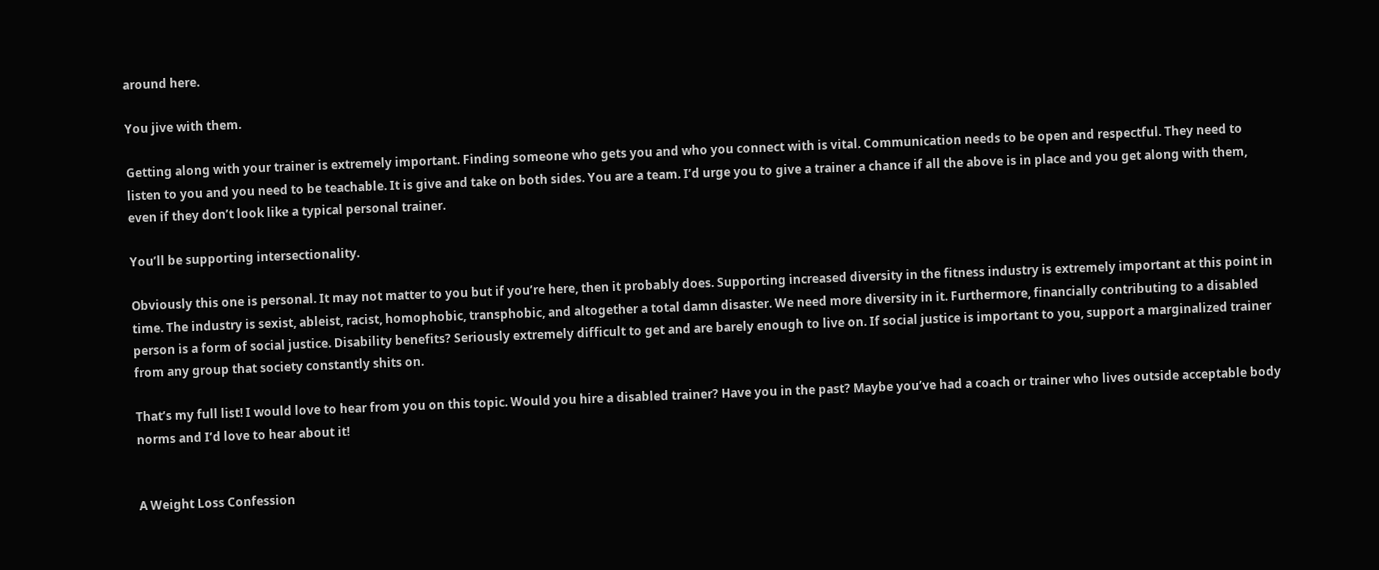around here.

You jive with them.

Getting along with your trainer is extremely important. Finding someone who gets you and who you connect with is vital. Communication needs to be open and respectful. They need to listen to you and you need to be teachable. It is give and take on both sides. You are a team. I’d urge you to give a trainer a chance if all the above is in place and you get along with them, even if they don’t look like a typical personal trainer.

You’ll be supporting intersectionality.

Obviously this one is personal. It may not matter to you but if you’re here, then it probably does. Supporting increased diversity in the fitness industry is extremely important at this point in time. The industry is sexist, ableist, racist, homophobic, transphobic, and altogether a total damn disaster. We need more diversity in it. Furthermore, financially contributing to a disabled person is a form of social justice. Disability benefits? Seriously extremely difficult to get and are barely enough to live on. If social justice is important to you, support a marginalized trainer from any group that society constantly shits on.

That’s my full list! I would love to hear from you on this topic. Would you hire a disabled trainer? Have you in the past? Maybe you’ve had a coach or trainer who lives outside acceptable body norms and I’d love to hear about it!


A Weight Loss Confession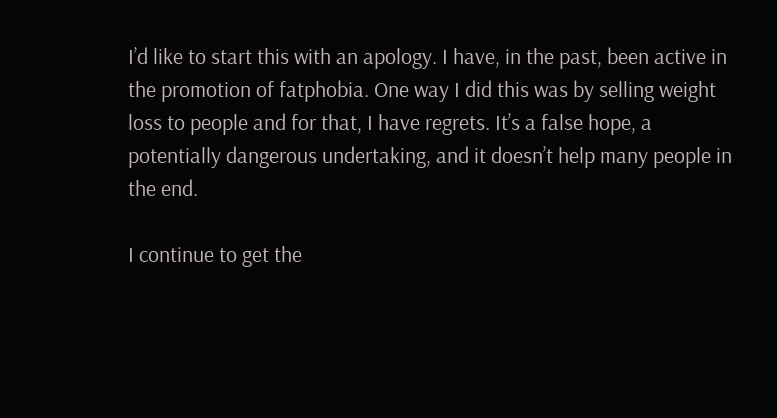I’d like to start this with an apology. I have, in the past, been active in the promotion of fatphobia. One way I did this was by selling weight loss to people and for that, I have regrets. It’s a false hope, a potentially dangerous undertaking, and it doesn’t help many people in the end.

I continue to get the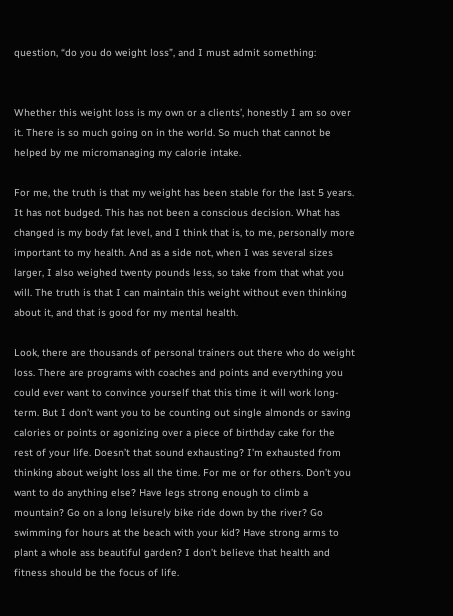question, “do you do weight loss”, and I must admit something:


Whether this weight loss is my own or a clients’, honestly I am so over it. There is so much going on in the world. So much that cannot be helped by me micromanaging my calorie intake.

For me, the truth is that my weight has been stable for the last 5 years. It has not budged. This has not been a conscious decision. What has changed is my body fat level, and I think that is, to me, personally more important to my health. And as a side not, when I was several sizes larger, I also weighed twenty pounds less, so take from that what you will. The truth is that I can maintain this weight without even thinking about it, and that is good for my mental health.

Look, there are thousands of personal trainers out there who do weight loss. There are programs with coaches and points and everything you could ever want to convince yourself that this time it will work long-term. But I don’t want you to be counting out single almonds or saving calories or points or agonizing over a piece of birthday cake for the rest of your life. Doesn’t that sound exhausting? I’m exhausted from thinking about weight loss all the time. For me or for others. Don’t you want to do anything else? Have legs strong enough to climb a mountain? Go on a long leisurely bike ride down by the river? Go swimming for hours at the beach with your kid? Have strong arms to plant a whole ass beautiful garden? I don’t believe that health and fitness should be the focus of life.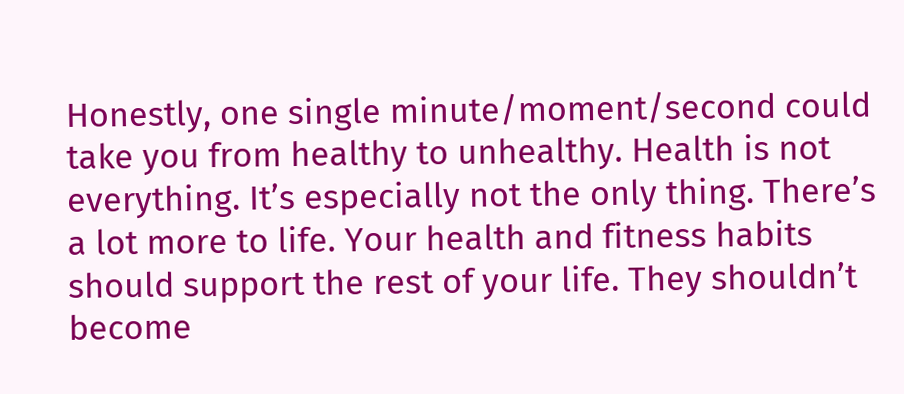Honestly, one single minute/moment/second could take you from healthy to unhealthy. Health is not everything. It’s especially not the only thing. There’s a lot more to life. Your health and fitness habits should support the rest of your life. They shouldn’t become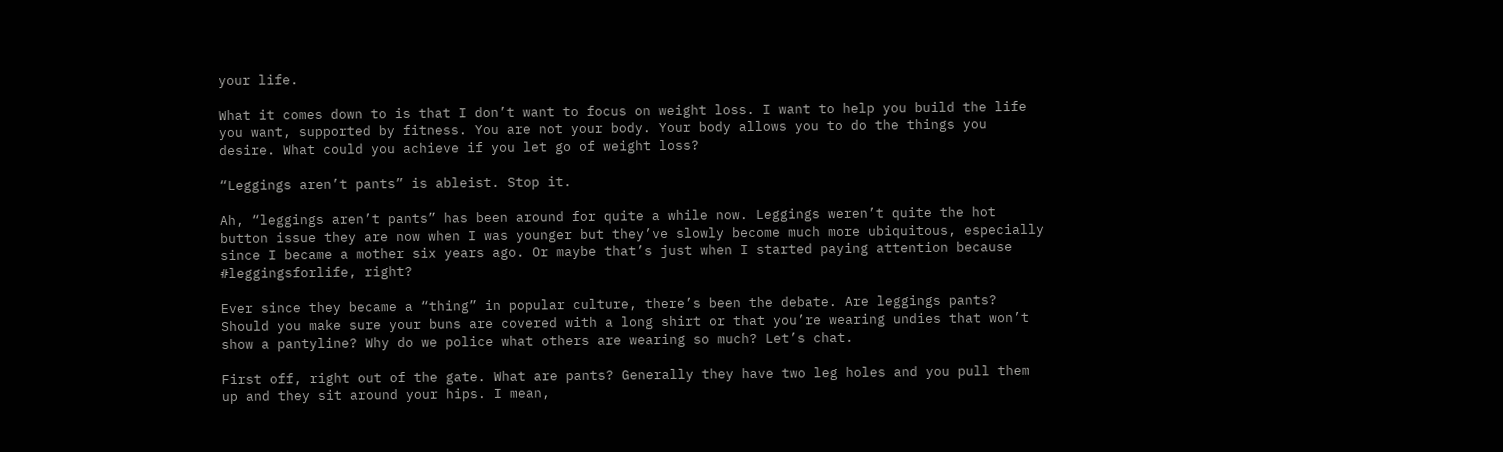your life.

What it comes down to is that I don’t want to focus on weight loss. I want to help you build the life you want, supported by fitness. You are not your body. Your body allows you to do the things you desire. What could you achieve if you let go of weight loss?

“Leggings aren’t pants” is ableist. Stop it.

Ah, “leggings aren’t pants” has been around for quite a while now. Leggings weren’t quite the hot button issue they are now when I was younger but they’ve slowly become much more ubiquitous, especially since I became a mother six years ago. Or maybe that’s just when I started paying attention because #leggingsforlife, right?

Ever since they became a “thing” in popular culture, there’s been the debate. Are leggings pants? Should you make sure your buns are covered with a long shirt or that you’re wearing undies that won’t show a pantyline? Why do we police what others are wearing so much? Let’s chat.

First off, right out of the gate. What are pants? Generally they have two leg holes and you pull them up and they sit around your hips. I mean,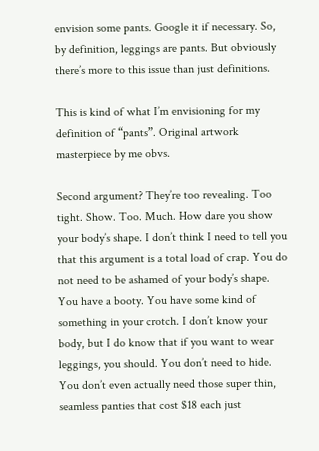envision some pants. Google it if necessary. So, by definition, leggings are pants. But obviously there’s more to this issue than just definitions.

This is kind of what I’m envisioning for my definition of “pants”. Original artwork masterpiece by me obvs.

Second argument? They’re too revealing. Too tight. Show. Too. Much. How dare you show your body’s shape. I don’t think I need to tell you that this argument is a total load of crap. You do not need to be ashamed of your body’s shape. You have a booty. You have some kind of something in your crotch. I don’t know your body, but I do know that if you want to wear leggings, you should. You don’t need to hide. You don’t even actually need those super thin, seamless panties that cost $18 each just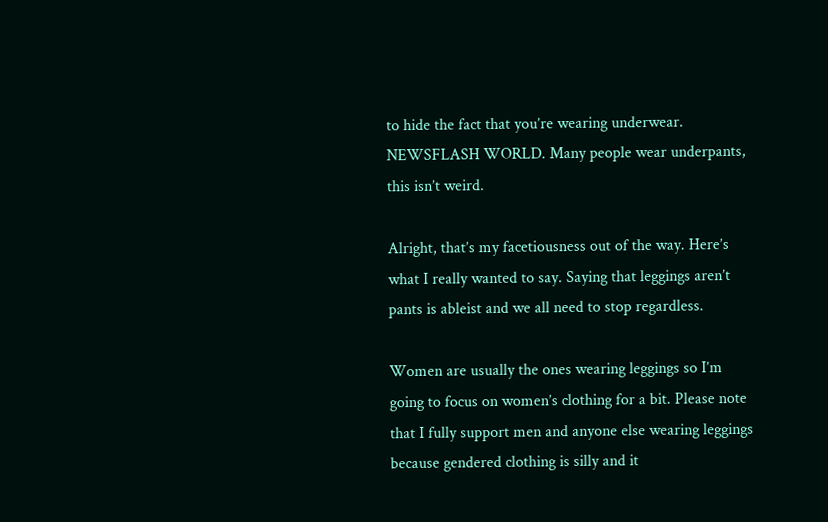to hide the fact that you’re wearing underwear. NEWSFLASH WORLD. Many people wear underpants, this isn’t weird.

Alright, that’s my facetiousness out of the way. Here’s what I really wanted to say. Saying that leggings aren’t pants is ableist and we all need to stop regardless.

Women are usually the ones wearing leggings so I’m going to focus on women’s clothing for a bit. Please note that I fully support men and anyone else wearing leggings because gendered clothing is silly and it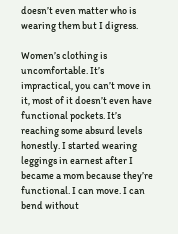doesn’t even matter who is wearing them but I digress.

Women’s clothing is uncomfortable. It’s impractical, you can’t move in it, most of it doesn’t even have functional pockets. It’s reaching some absurd levels honestly. I started wearing leggings in earnest after I became a mom because they’re functional. I can move. I can bend without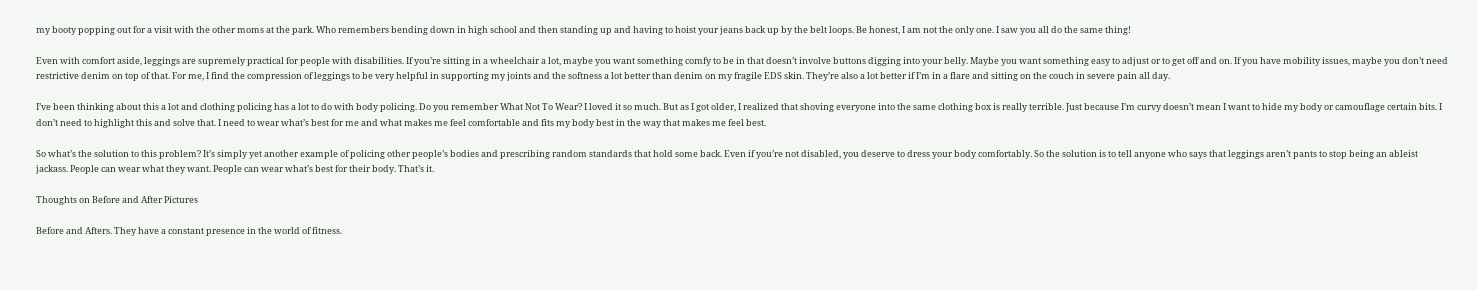my booty popping out for a visit with the other moms at the park. Who remembers bending down in high school and then standing up and having to hoist your jeans back up by the belt loops. Be honest, I am not the only one. I saw you all do the same thing!

Even with comfort aside, leggings are supremely practical for people with disabilities. If you’re sitting in a wheelchair a lot, maybe you want something comfy to be in that doesn’t involve buttons digging into your belly. Maybe you want something easy to adjust or to get off and on. If you have mobility issues, maybe you don’t need restrictive denim on top of that. For me, I find the compression of leggings to be very helpful in supporting my joints and the softness a lot better than denim on my fragile EDS skin. They’re also a lot better if I’m in a flare and sitting on the couch in severe pain all day.

I’ve been thinking about this a lot and clothing policing has a lot to do with body policing. Do you remember What Not To Wear? I loved it so much. But as I got older, I realized that shoving everyone into the same clothing box is really terrible. Just because I’m curvy doesn’t mean I want to hide my body or camouflage certain bits. I don’t need to highlight this and solve that. I need to wear what’s best for me and what makes me feel comfortable and fits my body best in the way that makes me feel best.

So what’s the solution to this problem? It’s simply yet another example of policing other people’s bodies and prescribing random standards that hold some back. Even if you’re not disabled, you deserve to dress your body comfortably. So the solution is to tell anyone who says that leggings aren’t pants to stop being an ableist jackass. People can wear what they want. People can wear what’s best for their body. That’s it.

Thoughts on Before and After Pictures

Before and Afters. They have a constant presence in the world of fitness.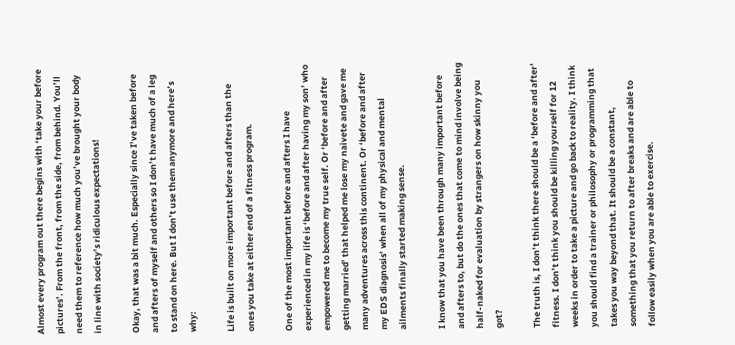Almost every program out there begins with ‘take your before pictures’. From the front, from the side, from behind. You’ll need them to reference how much you’ve brought your body in line with society’s ridiculous expectations!

Okay, that was a bit much. Especially since I’ve taken before and afters of myself and others so I don’t have much of a leg to stand on here. But I don’t use them anymore and here’s why:

Life is built on more important before and afters than the ones you take at either end of a fitness program.

One of the most important before and afters I have experienced in my life is ‘before and after having my son’ who empowered me to become my true self. Or ‘before and after getting married’ that helped me lose my naivete and gave me many adventures across this continent. Or ‘before and after my EDS diagnosis’ when all of my physical and mental ailments finally started making sense.

I know that you have been through many important before and afters to, but do the ones that come to mind involve being half-naked for evaluation by strangers on how skinny you got?

The truth is, I don’t think there should be a ‘before and after’ fitness. I don’t think you should be killing yourself for 12 weeks in order to take a picture and go back to reality. I think you should find a trainer or philosophy or programming that takes you way beyond that. It should be a constant, something that you return to after breaks and are able to follow easily when you are able to exercise.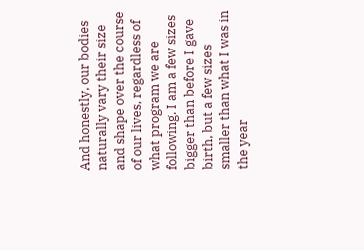And honestly, our bodies naturally vary their size and shape over the course of our lives, regardless of what program we are following. I am a few sizes bigger than before I gave birth, but a few sizes smaller than what I was in the year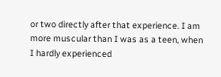or two directly after that experience. I am more muscular than I was as a teen, when I hardly experienced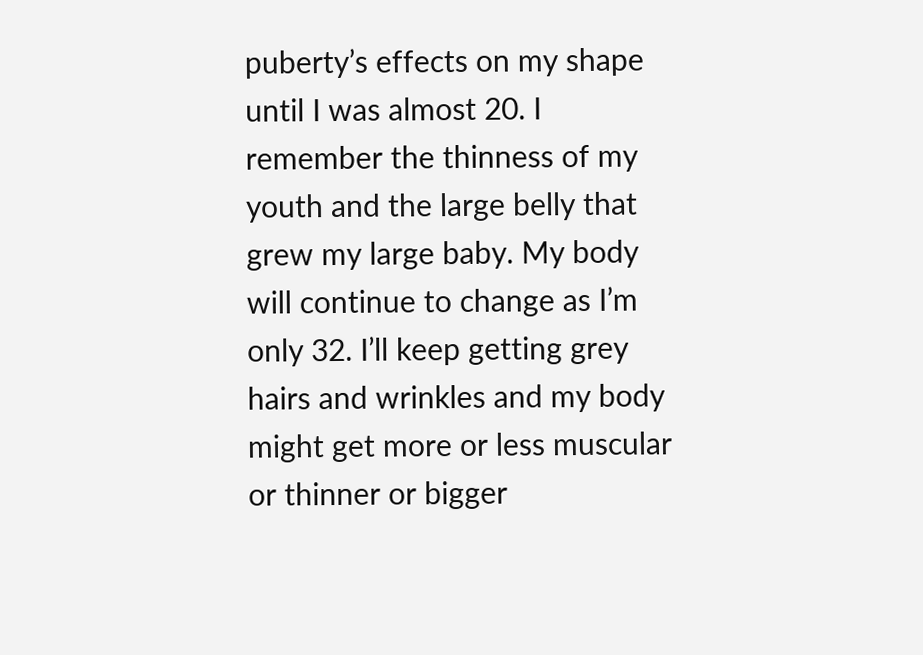puberty’s effects on my shape until I was almost 20. I remember the thinness of my youth and the large belly that grew my large baby. My body will continue to change as I’m only 32. I’ll keep getting grey hairs and wrinkles and my body might get more or less muscular or thinner or bigger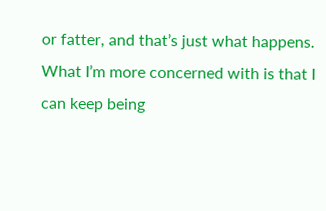or fatter, and that’s just what happens. What I’m more concerned with is that I can keep being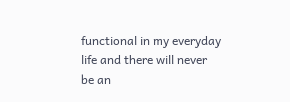functional in my everyday life and there will never be an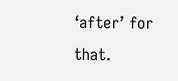‘after’ for that.